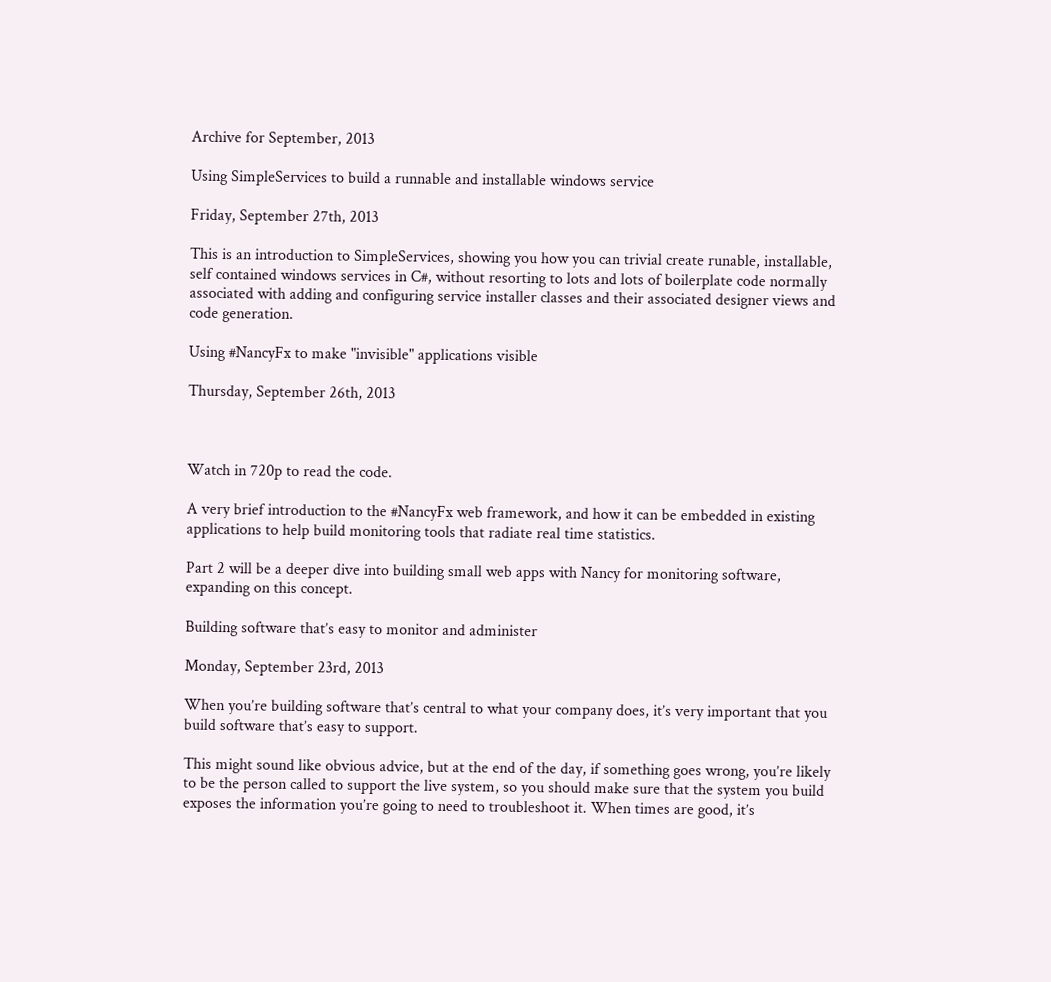Archive for September, 2013

Using SimpleServices to build a runnable and installable windows service

Friday, September 27th, 2013

This is an introduction to SimpleServices, showing you how you can trivial create runable, installable, self contained windows services in C#, without resorting to lots and lots of boilerplate code normally associated with adding and configuring service installer classes and their associated designer views and code generation.

Using #NancyFx to make "invisible" applications visible

Thursday, September 26th, 2013



Watch in 720p to read the code.

A very brief introduction to the #NancyFx web framework, and how it can be embedded in existing applications to help build monitoring tools that radiate real time statistics.

Part 2 will be a deeper dive into building small web apps with Nancy for monitoring software, expanding on this concept.

Building software that’s easy to monitor and administer

Monday, September 23rd, 2013

When you’re building software that’s central to what your company does, it’s very important that you build software that’s easy to support.

This might sound like obvious advice, but at the end of the day, if something goes wrong, you’re likely to be the person called to support the live system, so you should make sure that the system you build exposes the information you’re going to need to troubleshoot it. When times are good, it’s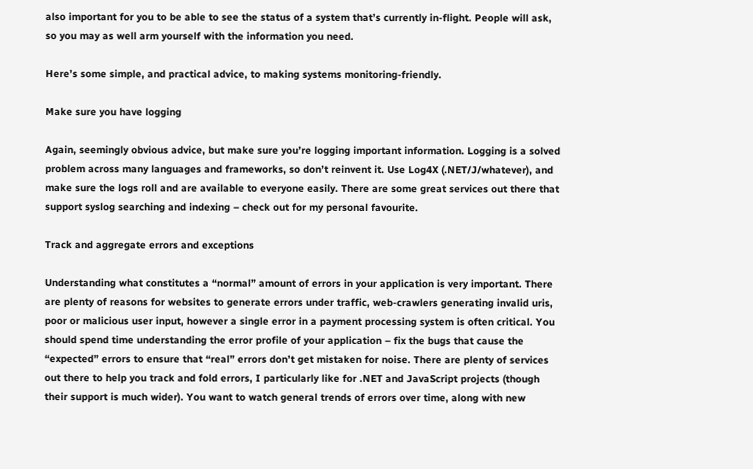also important for you to be able to see the status of a system that’s currently in-flight. People will ask, so you may as well arm yourself with the information you need.

Here’s some simple, and practical advice, to making systems monitoring-friendly.

Make sure you have logging

Again, seemingly obvious advice, but make sure you’re logging important information. Logging is a solved problem across many languages and frameworks, so don’t reinvent it. Use Log4X (.NET/J/whatever), and make sure the logs roll and are available to everyone easily. There are some great services out there that support syslog searching and indexing – check out for my personal favourite.

Track and aggregate errors and exceptions

Understanding what constitutes a “normal” amount of errors in your application is very important. There are plenty of reasons for websites to generate errors under traffic, web-crawlers generating invalid uris, poor or malicious user input, however a single error in a payment processing system is often critical. You should spend time understanding the error profile of your application – fix the bugs that cause the “expected” errors to ensure that “real” errors don’t get mistaken for noise. There are plenty of services out there to help you track and fold errors, I particularly like for .NET and JavaScript projects (though their support is much wider). You want to watch general trends of errors over time, along with new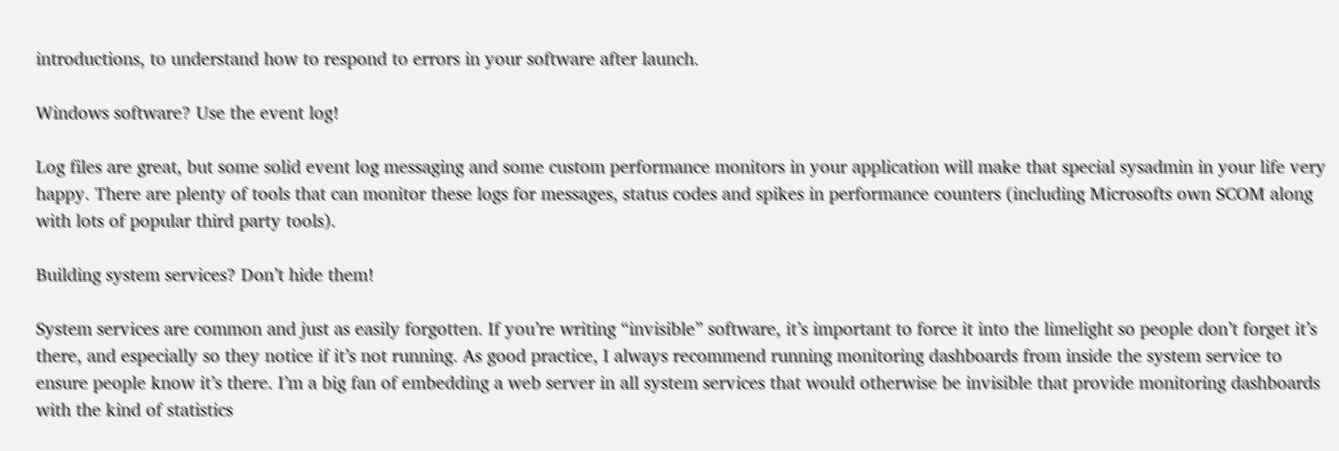introductions, to understand how to respond to errors in your software after launch.

Windows software? Use the event log!

Log files are great, but some solid event log messaging and some custom performance monitors in your application will make that special sysadmin in your life very happy. There are plenty of tools that can monitor these logs for messages, status codes and spikes in performance counters (including Microsofts own SCOM along with lots of popular third party tools).

Building system services? Don’t hide them!

System services are common and just as easily forgotten. If you’re writing “invisible” software, it’s important to force it into the limelight so people don’t forget it’s there, and especially so they notice if it’s not running. As good practice, I always recommend running monitoring dashboards from inside the system service to ensure people know it’s there. I’m a big fan of embedding a web server in all system services that would otherwise be invisible that provide monitoring dashboards with the kind of statistics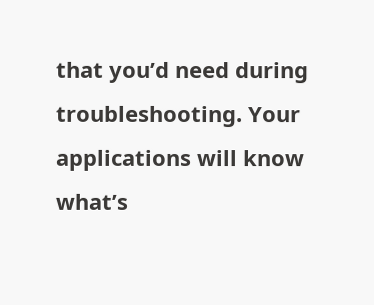that you’d need during troubleshooting. Your applications will know what’s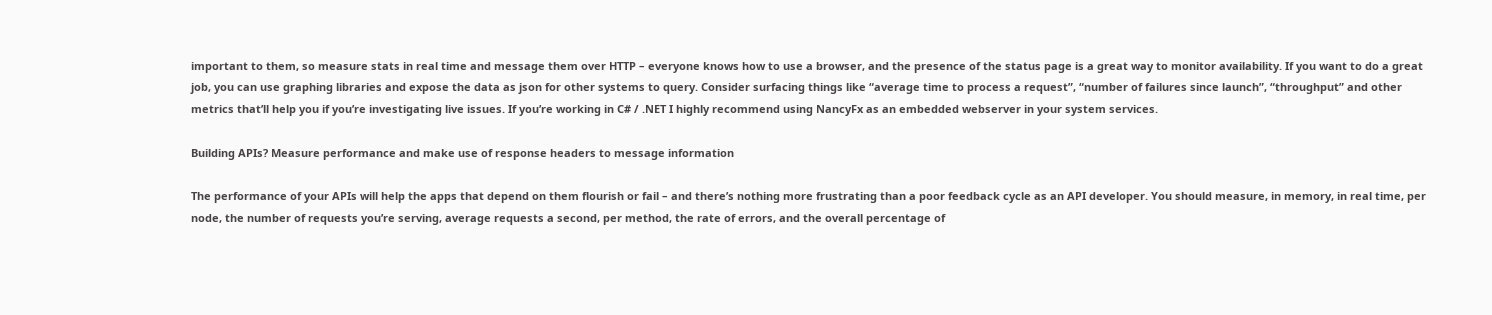important to them, so measure stats in real time and message them over HTTP – everyone knows how to use a browser, and the presence of the status page is a great way to monitor availability. If you want to do a great job, you can use graphing libraries and expose the data as json for other systems to query. Consider surfacing things like “average time to process a request”, “number of failures since launch”, “throughput” and other metrics that’ll help you if you’re investigating live issues. If you’re working in C# / .NET I highly recommend using NancyFx as an embedded webserver in your system services.

Building APIs? Measure performance and make use of response headers to message information

The performance of your APIs will help the apps that depend on them flourish or fail – and there’s nothing more frustrating than a poor feedback cycle as an API developer. You should measure, in memory, in real time, per node, the number of requests you’re serving, average requests a second, per method, the rate of errors, and the overall percentage of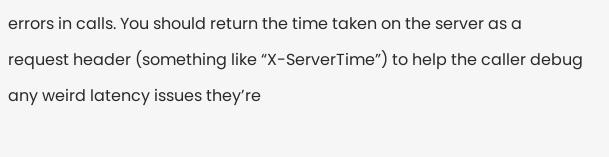errors in calls. You should return the time taken on the server as a request header (something like “X-ServerTime”) to help the caller debug any weird latency issues they’re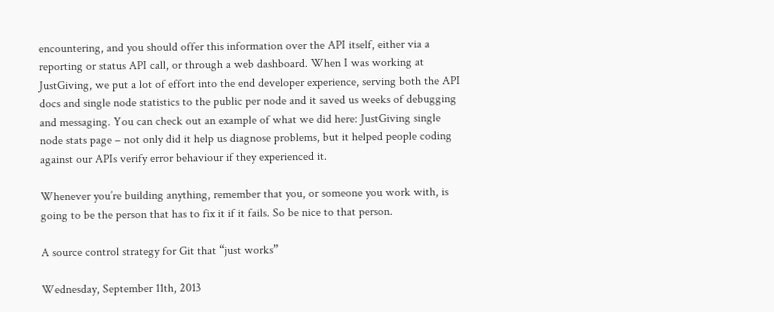encountering, and you should offer this information over the API itself, either via a reporting or status API call, or through a web dashboard. When I was working at JustGiving, we put a lot of effort into the end developer experience, serving both the API docs and single node statistics to the public per node and it saved us weeks of debugging and messaging. You can check out an example of what we did here: JustGiving single node stats page – not only did it help us diagnose problems, but it helped people coding against our APIs verify error behaviour if they experienced it.

Whenever you’re building anything, remember that you, or someone you work with, is going to be the person that has to fix it if it fails. So be nice to that person.

A source control strategy for Git that “just works”

Wednesday, September 11th, 2013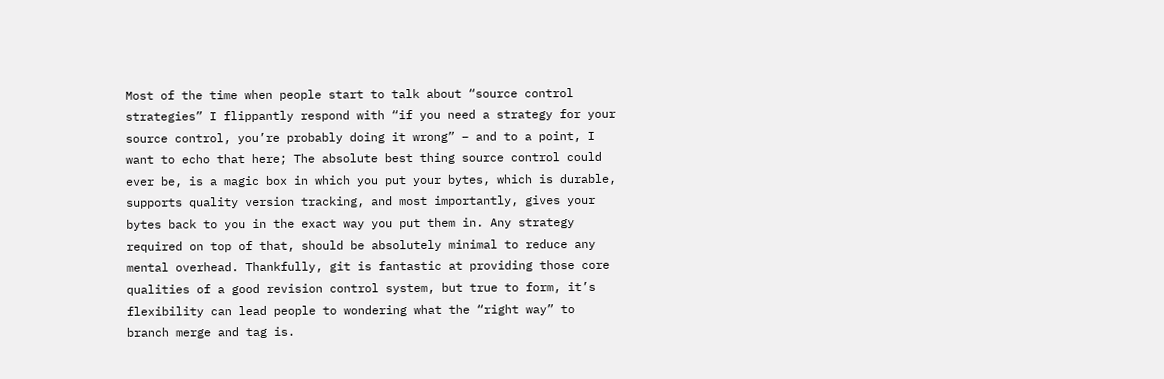Most of the time when people start to talk about “source control strategies” I flippantly respond with “if you need a strategy for your source control, you’re probably doing it wrong” – and to a point, I want to echo that here; The absolute best thing source control could ever be, is a magic box in which you put your bytes, which is durable, supports quality version tracking, and most importantly, gives your bytes back to you in the exact way you put them in. Any strategy required on top of that, should be absolutely minimal to reduce any mental overhead. Thankfully, git is fantastic at providing those core qualities of a good revision control system, but true to form, it’s flexibility can lead people to wondering what the “right way” to branch merge and tag is.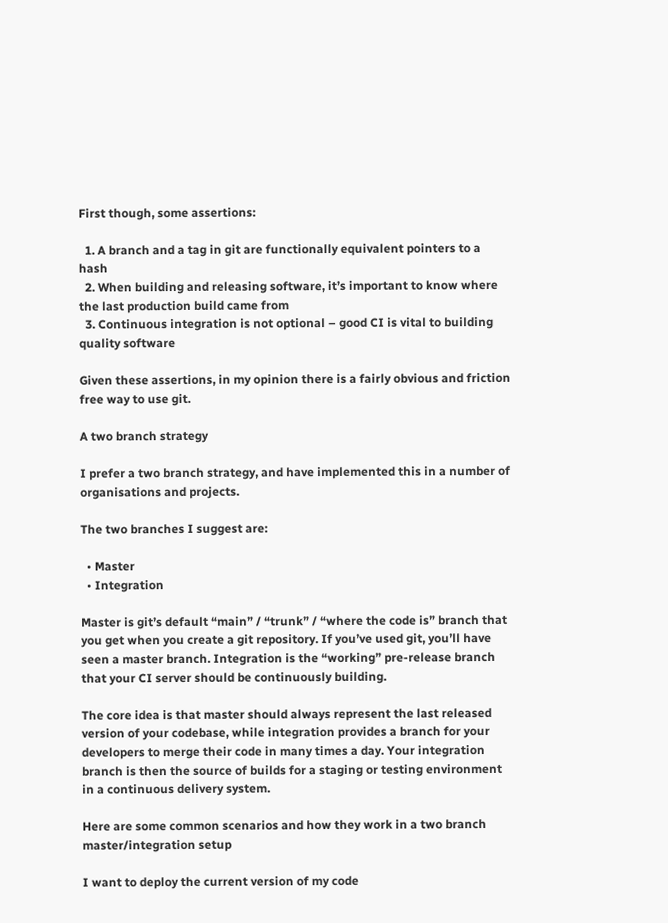First though, some assertions:

  1. A branch and a tag in git are functionally equivalent pointers to a hash
  2. When building and releasing software, it’s important to know where the last production build came from
  3. Continuous integration is not optional – good CI is vital to building quality software

Given these assertions, in my opinion there is a fairly obvious and friction free way to use git.

A two branch strategy

I prefer a two branch strategy, and have implemented this in a number of organisations and projects.

The two branches I suggest are:

  • Master
  • Integration

Master is git’s default “main” / “trunk” / “where the code is” branch that you get when you create a git repository. If you’ve used git, you’ll have seen a master branch. Integration is the “working” pre-release branch that your CI server should be continuously building.

The core idea is that master should always represent the last released version of your codebase, while integration provides a branch for your developers to merge their code in many times a day. Your integration branch is then the source of builds for a staging or testing environment in a continuous delivery system.

Here are some common scenarios and how they work in a two branch master/integration setup

I want to deploy the current version of my code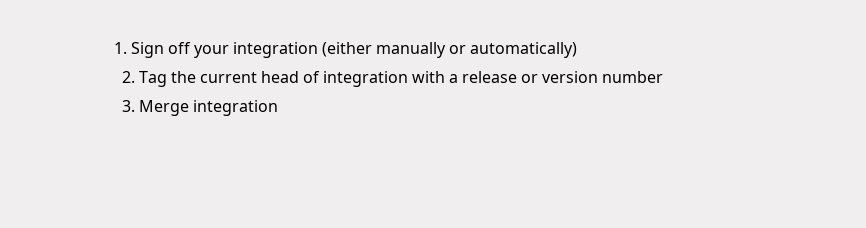1. Sign off your integration (either manually or automatically)
  2. Tag the current head of integration with a release or version number
  3. Merge integration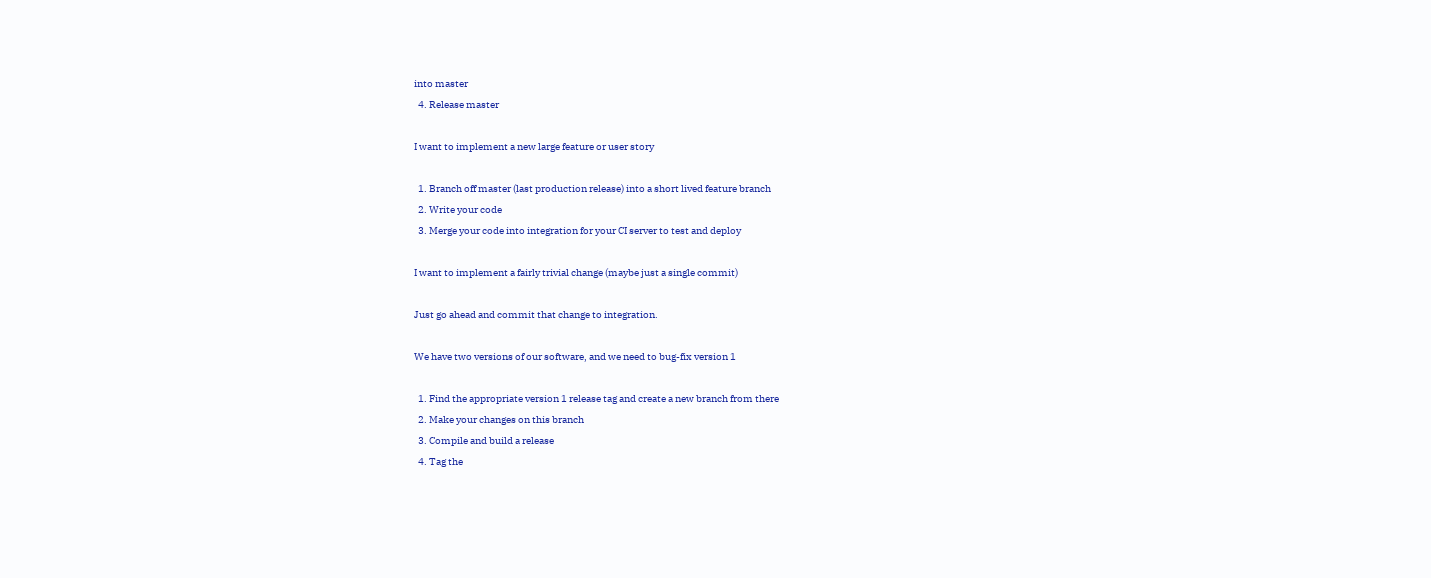into master
  4. Release master

I want to implement a new large feature or user story

  1. Branch off master (last production release) into a short lived feature branch
  2. Write your code
  3. Merge your code into integration for your CI server to test and deploy

I want to implement a fairly trivial change (maybe just a single commit)

Just go ahead and commit that change to integration.

We have two versions of our software, and we need to bug-fix version 1

  1. Find the appropriate version 1 release tag and create a new branch from there
  2. Make your changes on this branch
  3. Compile and build a release
  4. Tag the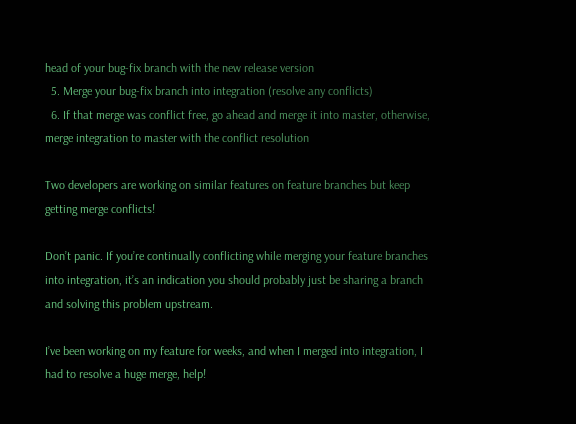head of your bug-fix branch with the new release version
  5. Merge your bug-fix branch into integration (resolve any conflicts)
  6. If that merge was conflict free, go ahead and merge it into master, otherwise, merge integration to master with the conflict resolution

Two developers are working on similar features on feature branches but keep getting merge conflicts!

Don’t panic. If you’re continually conflicting while merging your feature branches into integration, it’s an indication you should probably just be sharing a branch and solving this problem upstream.

I’ve been working on my feature for weeks, and when I merged into integration, I had to resolve a huge merge, help!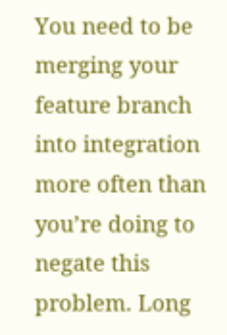You need to be merging your feature branch into integration more often than you’re doing to negate this problem. Long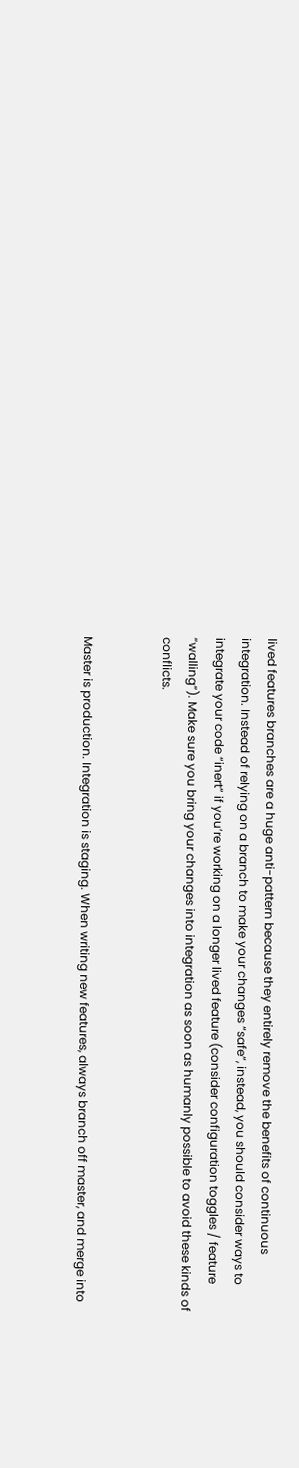lived features branches are a huge anti-pattern because they entirely remove the benefits of continuous integration. Instead of relying on a branch to make your changes “safe”, instead, you should consider ways to integrate your code “inert” if you’re working on a longer lived feature (consider configuration toggles / feature “walling”). Make sure you bring your changes into integration as soon as humanly possible to avoid these kinds of conflicts.


Master is production. Integration is staging. When writing new features, always branch off master, and merge into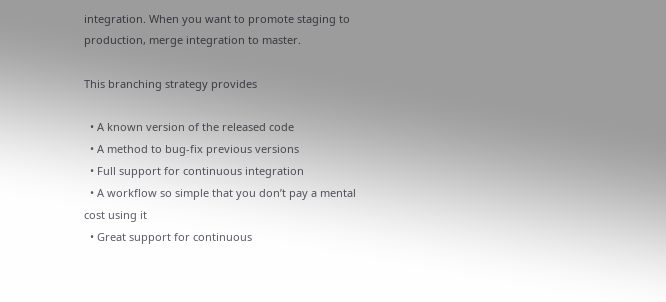integration. When you want to promote staging to production, merge integration to master.

This branching strategy provides

  • A known version of the released code
  • A method to bug-fix previous versions
  • Full support for continuous integration
  • A workflow so simple that you don’t pay a mental cost using it
  • Great support for continuous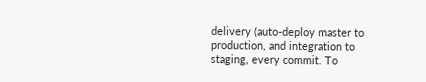delivery (auto-deploy master to production, and integration to staging, every commit. To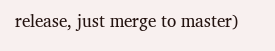release, just merge to master)